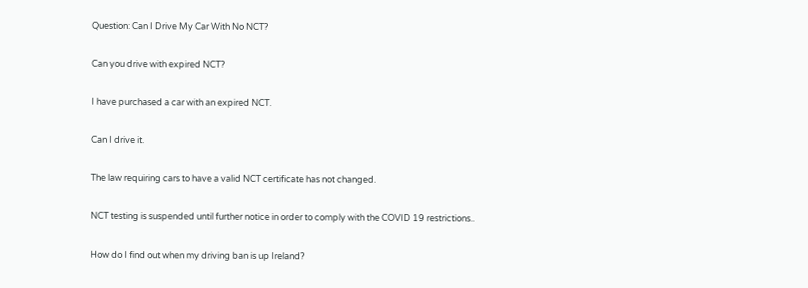Question: Can I Drive My Car With No NCT?

Can you drive with expired NCT?

I have purchased a car with an expired NCT.

Can I drive it.

The law requiring cars to have a valid NCT certificate has not changed.

NCT testing is suspended until further notice in order to comply with the COVID 19 restrictions..

How do I find out when my driving ban is up Ireland?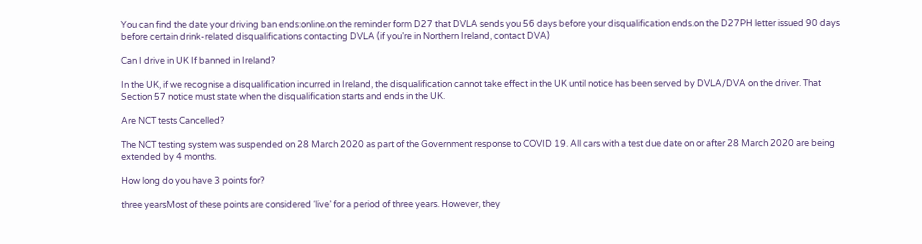You can find the date your driving ban ends:online.on the reminder form D27 that DVLA sends you 56 days before your disqualification ends.on the D27PH letter issued 90 days before certain drink-related disqualifications contacting DVLA (if you’re in Northern Ireland, contact DVA)

Can I drive in UK If banned in Ireland?

In the UK, if we recognise a disqualification incurred in Ireland, the disqualification cannot take effect in the UK until notice has been served by DVLA/DVA on the driver. That Section 57 notice must state when the disqualification starts and ends in the UK.

Are NCT tests Cancelled?

The NCT testing system was suspended on 28 March 2020 as part of the Government response to COVID 19. All cars with a test due date on or after 28 March 2020 are being extended by 4 months.

How long do you have 3 points for?

three yearsMost of these points are considered ‘live’ for a period of three years. However, they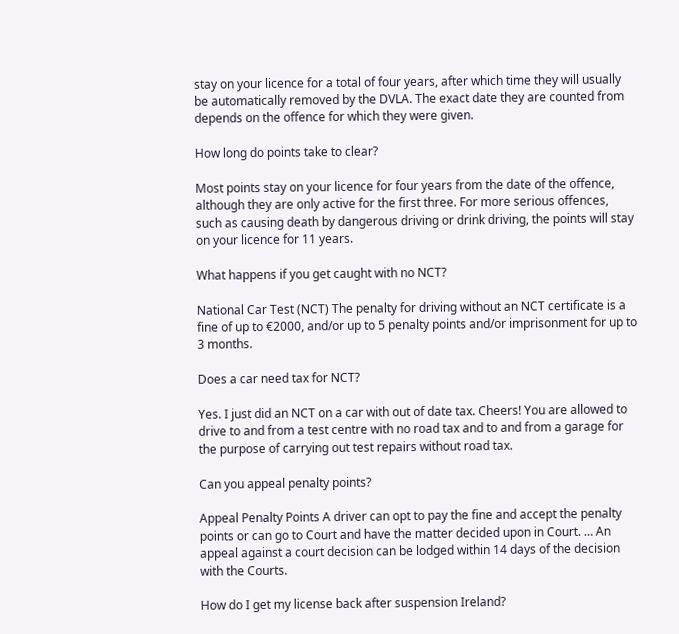stay on your licence for a total of four years, after which time they will usually be automatically removed by the DVLA. The exact date they are counted from depends on the offence for which they were given.

How long do points take to clear?

Most points stay on your licence for four years from the date of the offence, although they are only active for the first three. For more serious offences, such as causing death by dangerous driving or drink driving, the points will stay on your licence for 11 years.

What happens if you get caught with no NCT?

National Car Test (NCT) The penalty for driving without an NCT certificate is a fine of up to €2000, and/or up to 5 penalty points and/or imprisonment for up to 3 months.

Does a car need tax for NCT?

Yes. I just did an NCT on a car with out of date tax. Cheers! You are allowed to drive to and from a test centre with no road tax and to and from a garage for the purpose of carrying out test repairs without road tax.

Can you appeal penalty points?

Appeal Penalty Points A driver can opt to pay the fine and accept the penalty points or can go to Court and have the matter decided upon in Court. … An appeal against a court decision can be lodged within 14 days of the decision with the Courts.

How do I get my license back after suspension Ireland?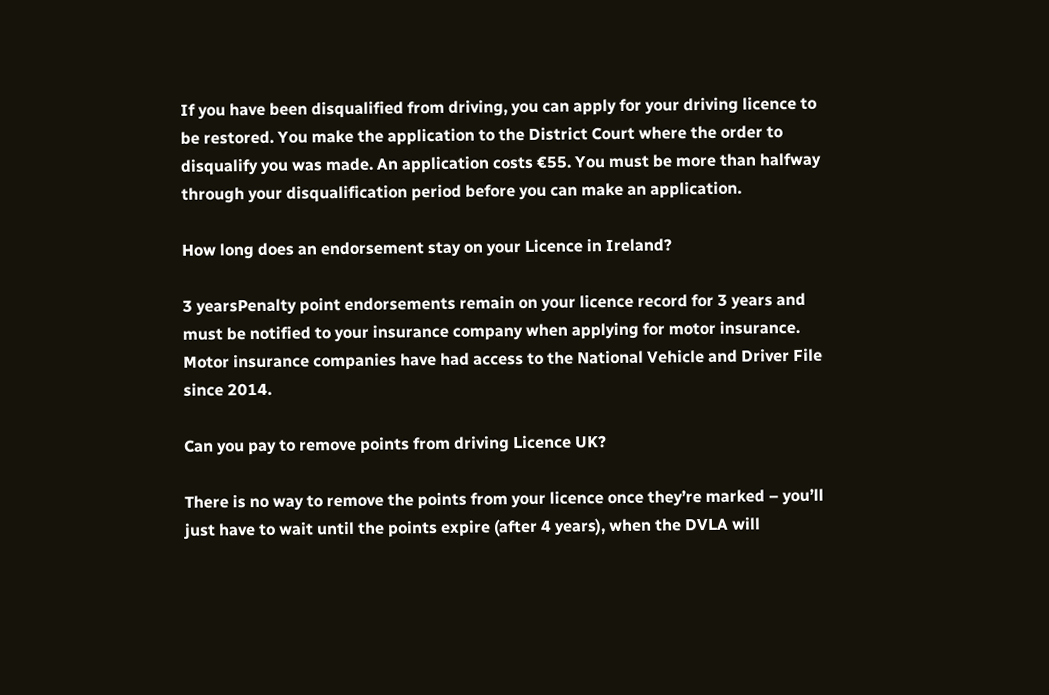If you have been disqualified from driving, you can apply for your driving licence to be restored. You make the application to the District Court where the order to disqualify you was made. An application costs €55. You must be more than halfway through your disqualification period before you can make an application.

How long does an endorsement stay on your Licence in Ireland?

3 yearsPenalty point endorsements remain on your licence record for 3 years and must be notified to your insurance company when applying for motor insurance. Motor insurance companies have had access to the National Vehicle and Driver File since 2014.

Can you pay to remove points from driving Licence UK?

There is no way to remove the points from your licence once they’re marked – you’ll just have to wait until the points expire (after 4 years), when the DVLA will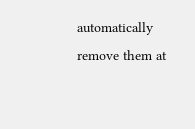automatically remove them at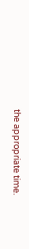the appropriate time.